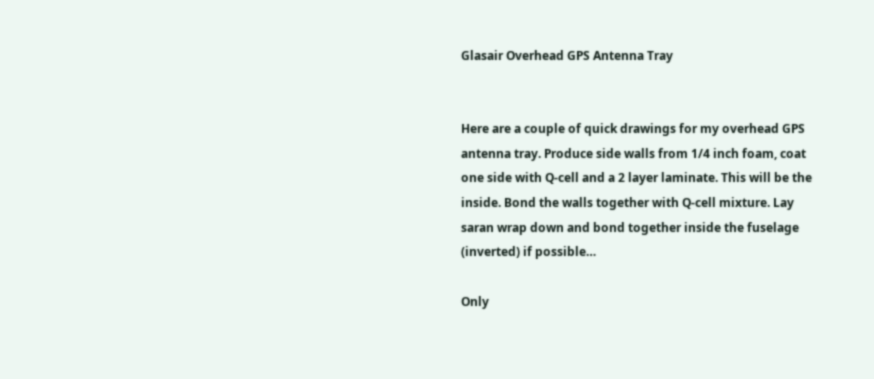Glasair Overhead GPS Antenna Tray


Here are a couple of quick drawings for my overhead GPS antenna tray. Produce side walls from 1/4 inch foam, coat one side with Q-cell and a 2 layer laminate. This will be the inside. Bond the walls together with Q-cell mixture. Lay saran wrap down and bond together inside the fuselage (inverted) if possible…

Only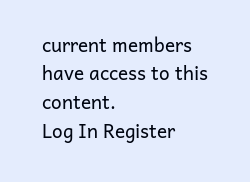current members have access to this content.
Log In Register